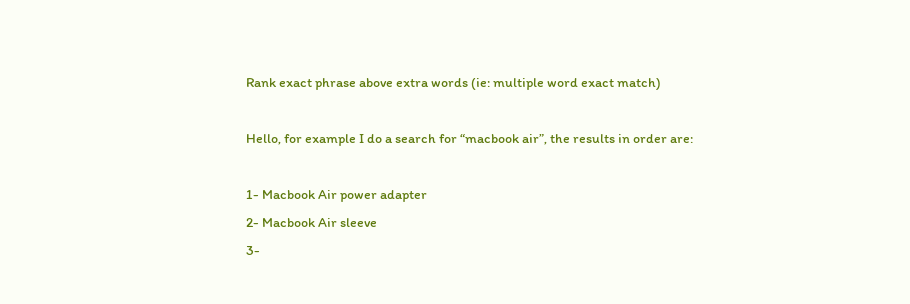Rank exact phrase above extra words (ie: multiple word exact match)

Hello, for example I do a search for “macbook air”, the results in order are:

1- Macbook Air power adapter
2- Macbook Air sleeve
3-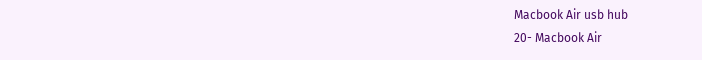Macbook Air usb hub
20- Macbook Air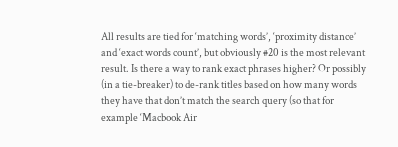All results are tied for ‘matching words’, ‘proximity distance’ and ‘exact words count’, but obviously #20 is the most relevant result. Is there a way to rank exact phrases higher? Or possibly (in a tie-breaker) to de-rank titles based on how many words they have that don’t match the search query (so that for example ‘Macbook Air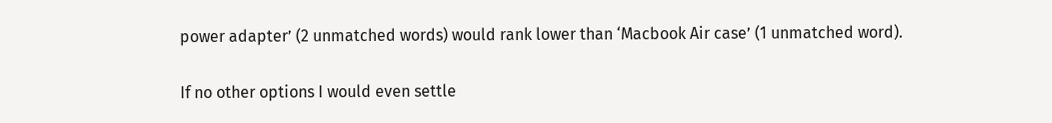power adapter’ (2 unmatched words) would rank lower than ‘Macbook Air case’ (1 unmatched word).

If no other options I would even settle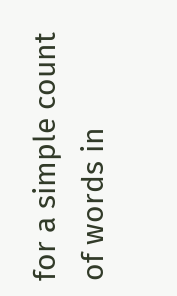for a simple count of words in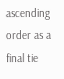ascending order as a final tie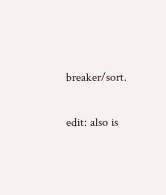breaker/sort.

edit: also is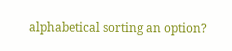alphabetical sorting an option?